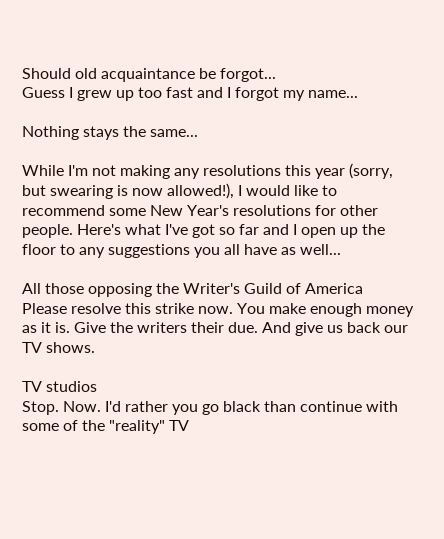Should old acquaintance be forgot...
Guess I grew up too fast and I forgot my name...

Nothing stays the same...

While I'm not making any resolutions this year (sorry, but swearing is now allowed!), I would like to recommend some New Year's resolutions for other people. Here's what I've got so far and I open up the floor to any suggestions you all have as well...

All those opposing the Writer's Guild of America
Please resolve this strike now. You make enough money as it is. Give the writers their due. And give us back our TV shows.

TV studios
Stop. Now. I'd rather you go black than continue with some of the "reality" TV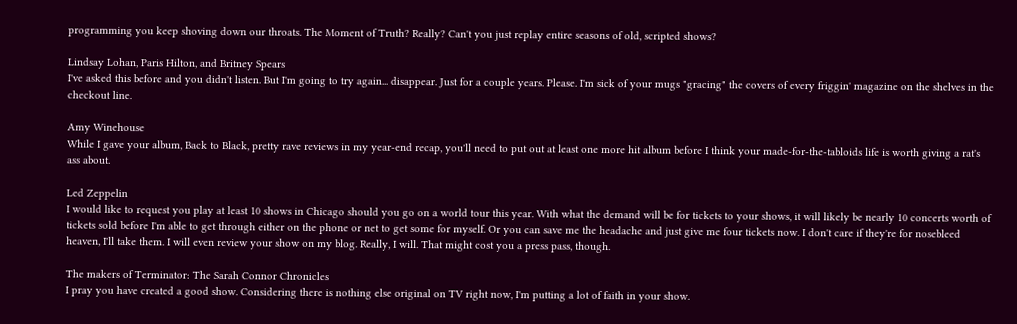programming you keep shoving down our throats. The Moment of Truth? Really? Can't you just replay entire seasons of old, scripted shows?

Lindsay Lohan, Paris Hilton, and Britney Spears
I've asked this before and you didn't listen. But I'm going to try again... disappear. Just for a couple years. Please. I'm sick of your mugs "gracing" the covers of every friggin' magazine on the shelves in the checkout line.

Amy Winehouse
While I gave your album, Back to Black, pretty rave reviews in my year-end recap, you'll need to put out at least one more hit album before I think your made-for-the-tabloids life is worth giving a rat's ass about.

Led Zeppelin
I would like to request you play at least 10 shows in Chicago should you go on a world tour this year. With what the demand will be for tickets to your shows, it will likely be nearly 10 concerts worth of tickets sold before I'm able to get through either on the phone or net to get some for myself. Or you can save me the headache and just give me four tickets now. I don't care if they're for nosebleed heaven, I'll take them. I will even review your show on my blog. Really, I will. That might cost you a press pass, though.

The makers of Terminator: The Sarah Connor Chronicles
I pray you have created a good show. Considering there is nothing else original on TV right now, I'm putting a lot of faith in your show.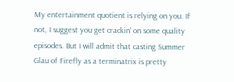My entertainment quotient is relying on you. If not, I suggest you get crackin' on some quality episodes. But I will admit that casting Summer Glau of Firefly as a terminatrix is pretty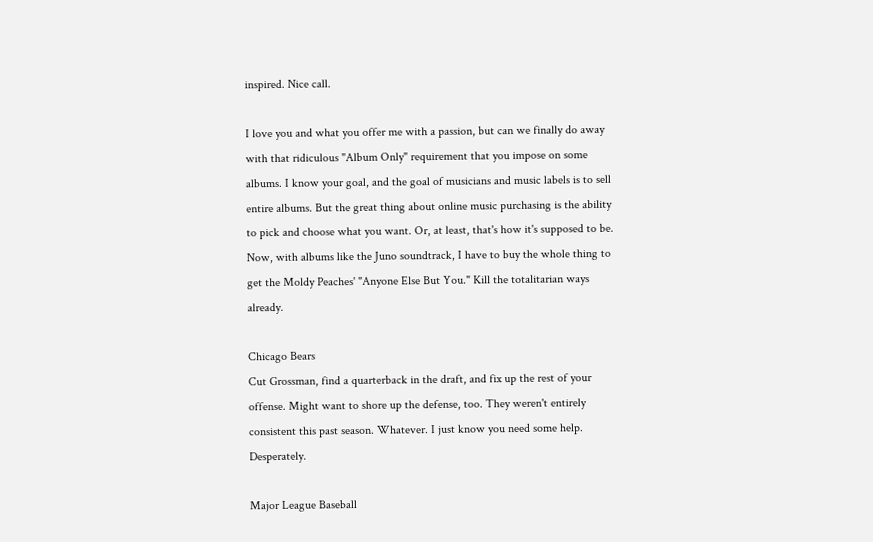inspired. Nice call.

I love you and what you offer me with a passion, but can we finally do away with that ridiculous "Album Only" requirement that you impose on some albums. I know your goal, and the goal of musicians and music labels is to sell entire albums. But the great thing about online music purchasing is the ability to pick and choose what you want. Or, at least, that's how it's supposed to be. Now, with albums like the Juno soundtrack, I have to buy the whole thing to get the Moldy Peaches' "Anyone Else But You." Kill the totalitarian ways already.

Chicago Bears
Cut Grossman, find a quarterback in the draft, and fix up the rest of your offense. Might want to shore up the defense, too. They weren't entirely consistent this past season. Whatever. I just know you need some help. Desperately.

Major League Baseball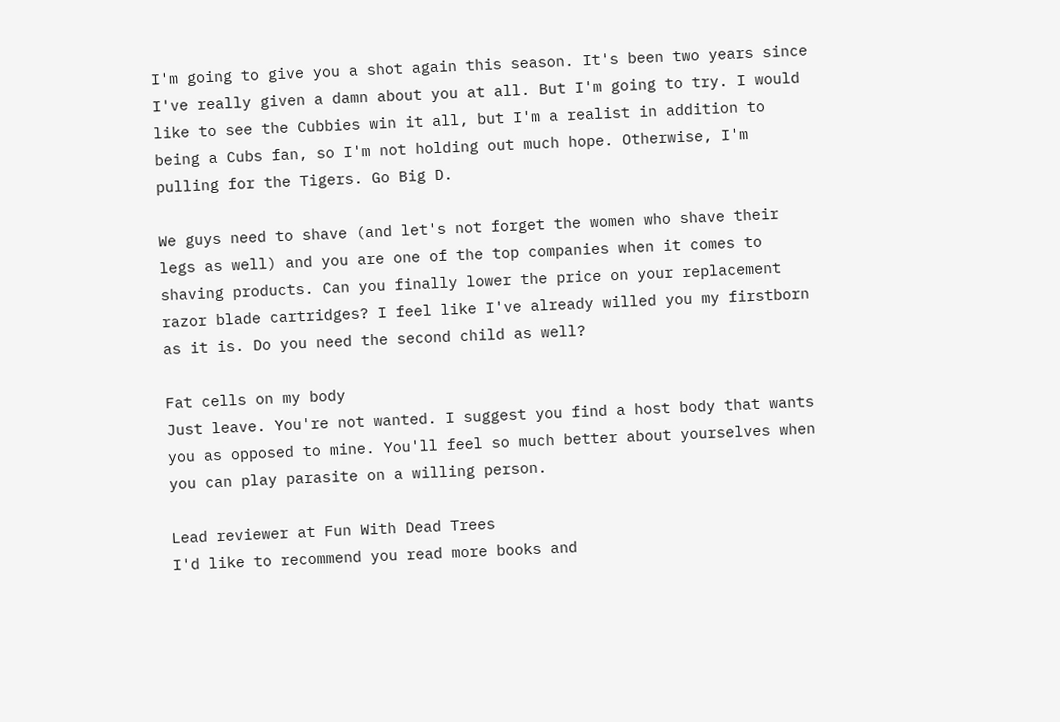I'm going to give you a shot again this season. It's been two years since I've really given a damn about you at all. But I'm going to try. I would like to see the Cubbies win it all, but I'm a realist in addition to being a Cubs fan, so I'm not holding out much hope. Otherwise, I'm pulling for the Tigers. Go Big D.

We guys need to shave (and let's not forget the women who shave their legs as well) and you are one of the top companies when it comes to shaving products. Can you finally lower the price on your replacement razor blade cartridges? I feel like I've already willed you my firstborn as it is. Do you need the second child as well?

Fat cells on my body
Just leave. You're not wanted. I suggest you find a host body that wants you as opposed to mine. You'll feel so much better about yourselves when you can play parasite on a willing person.

Lead reviewer at Fun With Dead Trees
I'd like to recommend you read more books and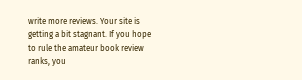write more reviews. Your site is getting a bit stagnant. If you hope to rule the amateur book review ranks, you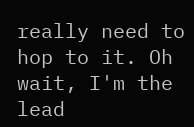really need to hop to it. Oh wait, I'm the lead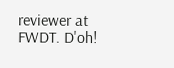reviewer at FWDT. D'oh!